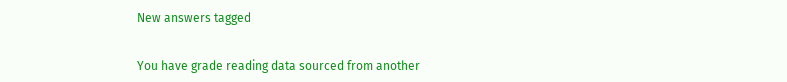New answers tagged


You have grade reading data sourced from another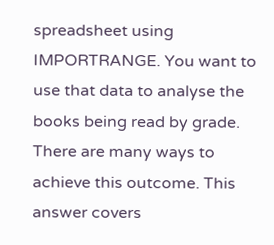spreadsheet using IMPORTRANGE. You want to use that data to analyse the books being read by grade. There are many ways to achieve this outcome. This answer covers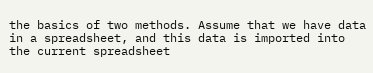the basics of two methods. Assume that we have data in a spreadsheet, and this data is imported into the current spreadsheet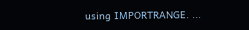using IMPORTRANGE. ...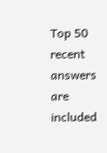Top 50 recent answers are included